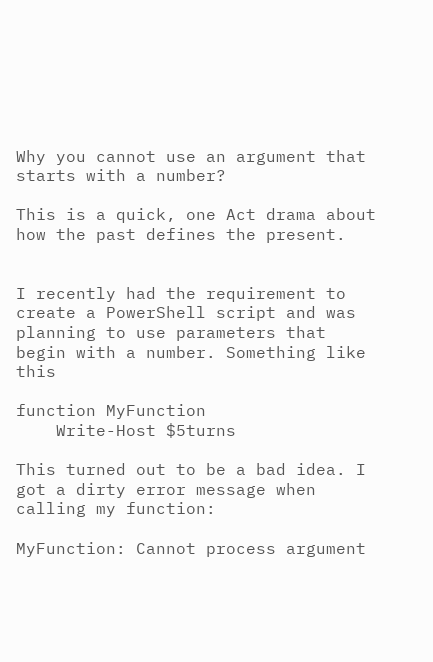Why you cannot use an argument that starts with a number?

This is a quick, one Act drama about how the past defines the present.


I recently had the requirement to create a PowerShell script and was planning to use parameters that begin with a number. Something like this

function MyFunction
    Write-Host $5turns

This turned out to be a bad idea. I got a dirty error message when calling my function:

MyFunction: Cannot process argument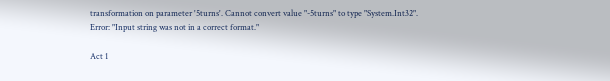transformation on parameter '5turns'. Cannot convert value "-5turns" to type "System.Int32". Error: "Input string was not in a correct format."

Act 1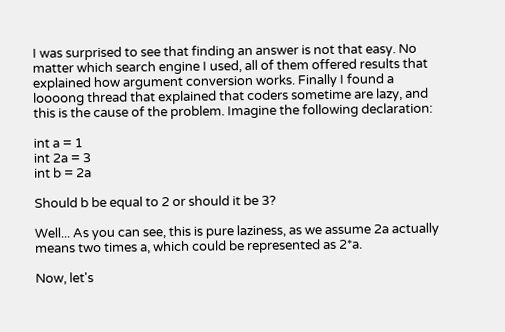I was surprised to see that finding an answer is not that easy. No matter which search engine I used, all of them offered results that explained how argument conversion works. Finally I found a loooong thread that explained that coders sometime are lazy, and this is the cause of the problem. Imagine the following declaration:

int a = 1
int 2a = 3
int b = 2a

Should b be equal to 2 or should it be 3?

Well... As you can see, this is pure laziness, as we assume 2a actually means two times a, which could be represented as 2*a.

Now, let's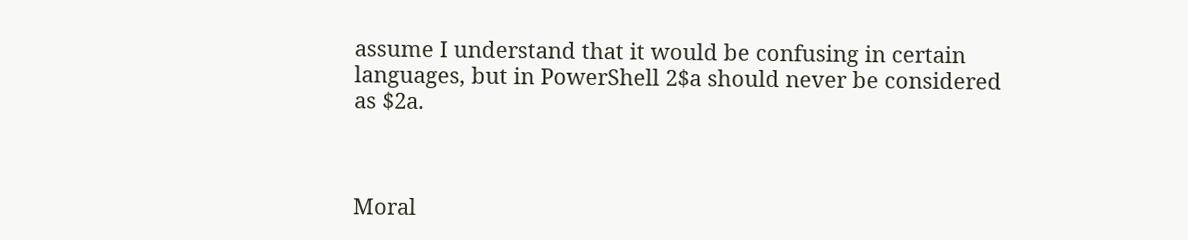assume I understand that it would be confusing in certain languages, but in PowerShell 2$a should never be considered as $2a.



Moral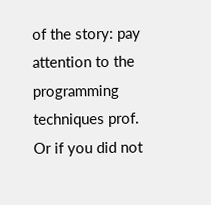of the story: pay attention to the programming techniques prof. Or if you did not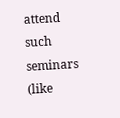attend such seminars (like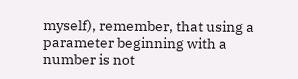myself), remember, that using a parameter beginning with a number is not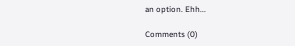an option. Ehh...

Comments (0)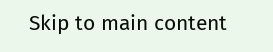Skip to main content